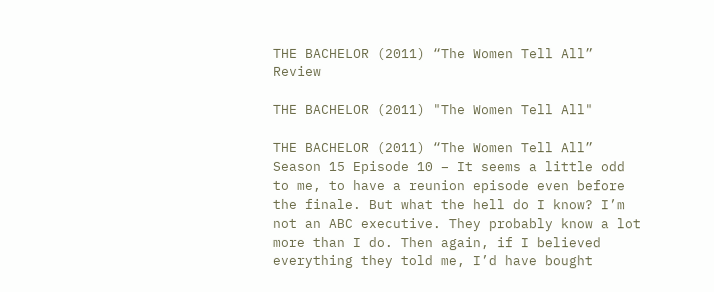THE BACHELOR (2011) “The Women Tell All” Review

THE BACHELOR (2011) "The Women Tell All"

THE BACHELOR (2011) “The Women Tell All” Season 15 Episode 10 – It seems a little odd to me, to have a reunion episode even before the finale. But what the hell do I know? I’m not an ABC executive. They probably know a lot more than I do. Then again, if I believed everything they told me, I’d have bought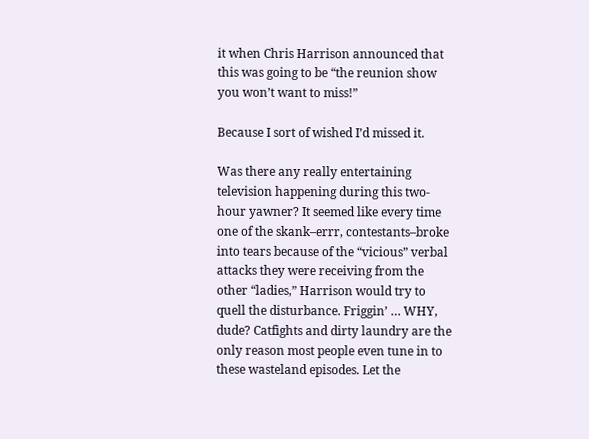it when Chris Harrison announced that this was going to be “the reunion show you won’t want to miss!”

Because I sort of wished I’d missed it.

Was there any really entertaining television happening during this two-hour yawner? It seemed like every time one of the skank–errr, contestants–broke into tears because of the “vicious” verbal attacks they were receiving from the other “ladies,” Harrison would try to quell the disturbance. Friggin’ … WHY, dude? Catfights and dirty laundry are the only reason most people even tune in to these wasteland episodes. Let the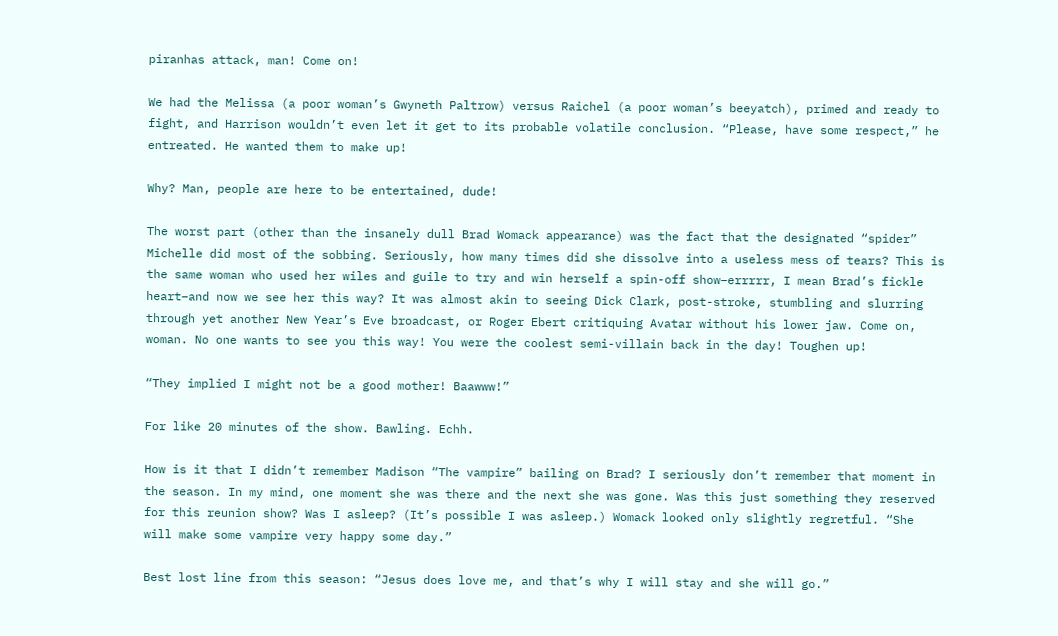piranhas attack, man! Come on!

We had the Melissa (a poor woman’s Gwyneth Paltrow) versus Raichel (a poor woman’s beeyatch), primed and ready to fight, and Harrison wouldn’t even let it get to its probable volatile conclusion. “Please, have some respect,” he entreated. He wanted them to make up!

Why? Man, people are here to be entertained, dude!

The worst part (other than the insanely dull Brad Womack appearance) was the fact that the designated “spider” Michelle did most of the sobbing. Seriously, how many times did she dissolve into a useless mess of tears? This is the same woman who used her wiles and guile to try and win herself a spin-off show–errrrr, I mean Brad’s fickle heart–and now we see her this way? It was almost akin to seeing Dick Clark, post-stroke, stumbling and slurring through yet another New Year’s Eve broadcast, or Roger Ebert critiquing Avatar without his lower jaw. Come on, woman. No one wants to see you this way! You were the coolest semi-villain back in the day! Toughen up!

“They implied I might not be a good mother! Baawww!”

For like 20 minutes of the show. Bawling. Echh.

How is it that I didn’t remember Madison “The vampire” bailing on Brad? I seriously don’t remember that moment in the season. In my mind, one moment she was there and the next she was gone. Was this just something they reserved for this reunion show? Was I asleep? (It’s possible I was asleep.) Womack looked only slightly regretful. “She will make some vampire very happy some day.”

Best lost line from this season: “Jesus does love me, and that’s why I will stay and she will go.”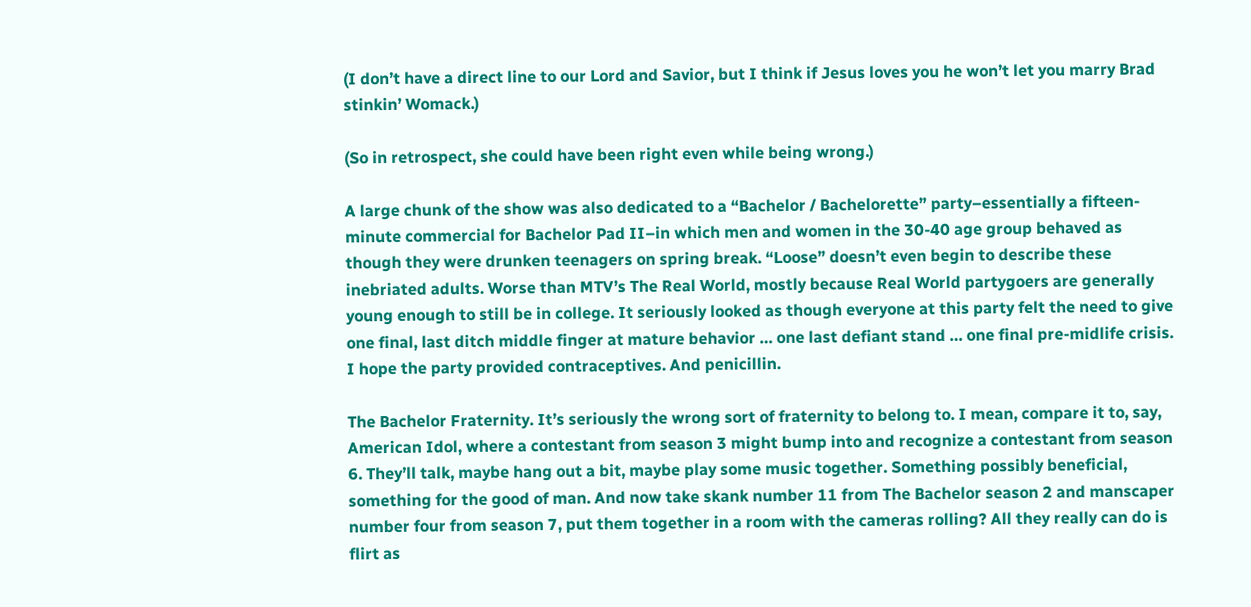(I don’t have a direct line to our Lord and Savior, but I think if Jesus loves you he won’t let you marry Brad stinkin’ Womack.)

(So in retrospect, she could have been right even while being wrong.)

A large chunk of the show was also dedicated to a “Bachelor / Bachelorette” party–essentially a fifteen-minute commercial for Bachelor Pad II–in which men and women in the 30-40 age group behaved as though they were drunken teenagers on spring break. “Loose” doesn’t even begin to describe these inebriated adults. Worse than MTV’s The Real World, mostly because Real World partygoers are generally young enough to still be in college. It seriously looked as though everyone at this party felt the need to give one final, last ditch middle finger at mature behavior … one last defiant stand … one final pre-midlife crisis. I hope the party provided contraceptives. And penicillin.

The Bachelor Fraternity. It’s seriously the wrong sort of fraternity to belong to. I mean, compare it to, say, American Idol, where a contestant from season 3 might bump into and recognize a contestant from season 6. They’ll talk, maybe hang out a bit, maybe play some music together. Something possibly beneficial, something for the good of man. And now take skank number 11 from The Bachelor season 2 and manscaper number four from season 7, put them together in a room with the cameras rolling? All they really can do is flirt as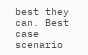best they can. Best case scenario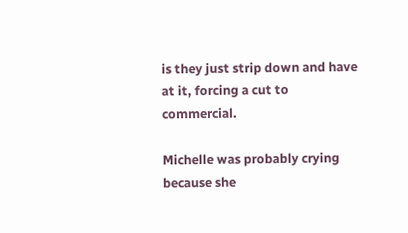is they just strip down and have at it, forcing a cut to commercial.

Michelle was probably crying because she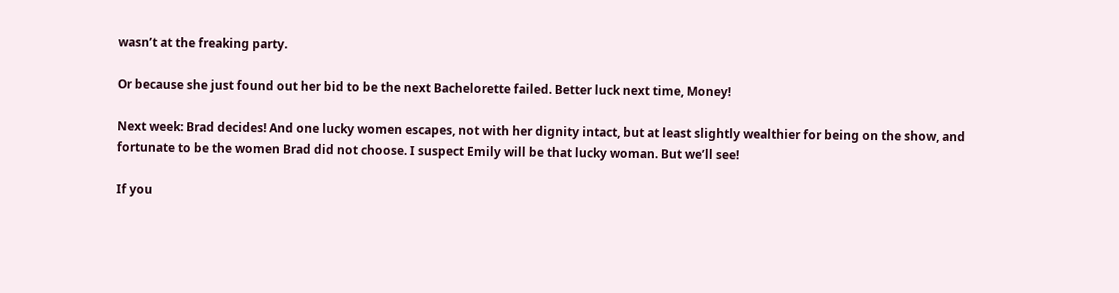wasn’t at the freaking party.

Or because she just found out her bid to be the next Bachelorette failed. Better luck next time, Money!

Next week: Brad decides! And one lucky women escapes, not with her dignity intact, but at least slightly wealthier for being on the show, and fortunate to be the women Brad did not choose. I suspect Emily will be that lucky woman. But we’ll see!

If you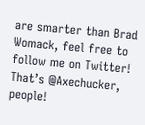are smarter than Brad Womack, feel free to follow me on Twitter! That’s @Axechucker, people!